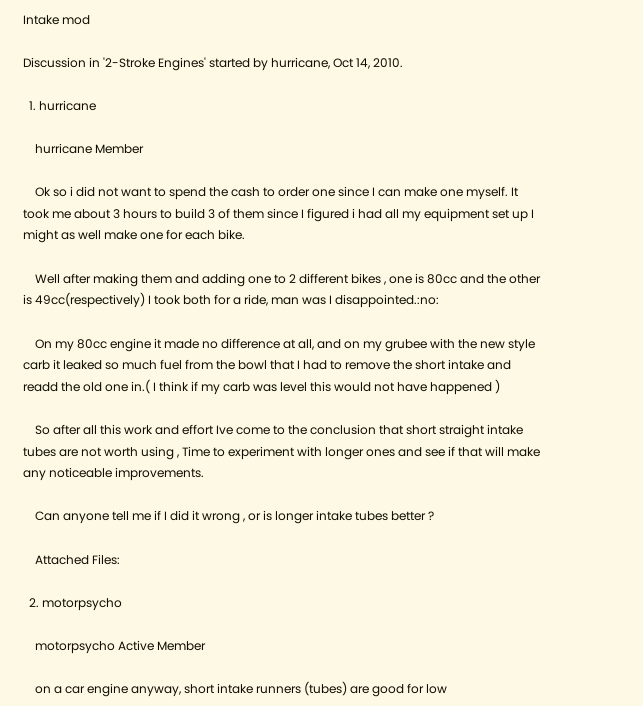Intake mod

Discussion in '2-Stroke Engines' started by hurricane, Oct 14, 2010.

  1. hurricane

    hurricane Member

    Ok so i did not want to spend the cash to order one since I can make one myself. It took me about 3 hours to build 3 of them since I figured i had all my equipment set up I might as well make one for each bike.

    Well after making them and adding one to 2 different bikes , one is 80cc and the other is 49cc(respectively) I took both for a ride, man was I disappointed.:no:

    On my 80cc engine it made no difference at all, and on my grubee with the new style carb it leaked so much fuel from the bowl that I had to remove the short intake and readd the old one in.( I think if my carb was level this would not have happened )

    So after all this work and effort Ive come to the conclusion that short straight intake tubes are not worth using , Time to experiment with longer ones and see if that will make any noticeable improvements.

    Can anyone tell me if I did it wrong , or is longer intake tubes better ?

    Attached Files:

  2. motorpsycho

    motorpsycho Active Member

    on a car engine anyway, short intake runners (tubes) are good for low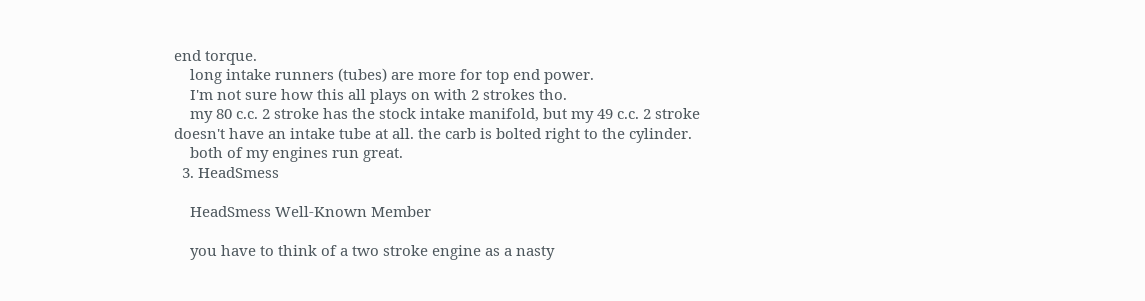end torque.
    long intake runners (tubes) are more for top end power.
    I'm not sure how this all plays on with 2 strokes tho.
    my 80 c.c. 2 stroke has the stock intake manifold, but my 49 c.c. 2 stroke doesn't have an intake tube at all. the carb is bolted right to the cylinder.
    both of my engines run great.
  3. HeadSmess

    HeadSmess Well-Known Member

    you have to think of a two stroke engine as a nasty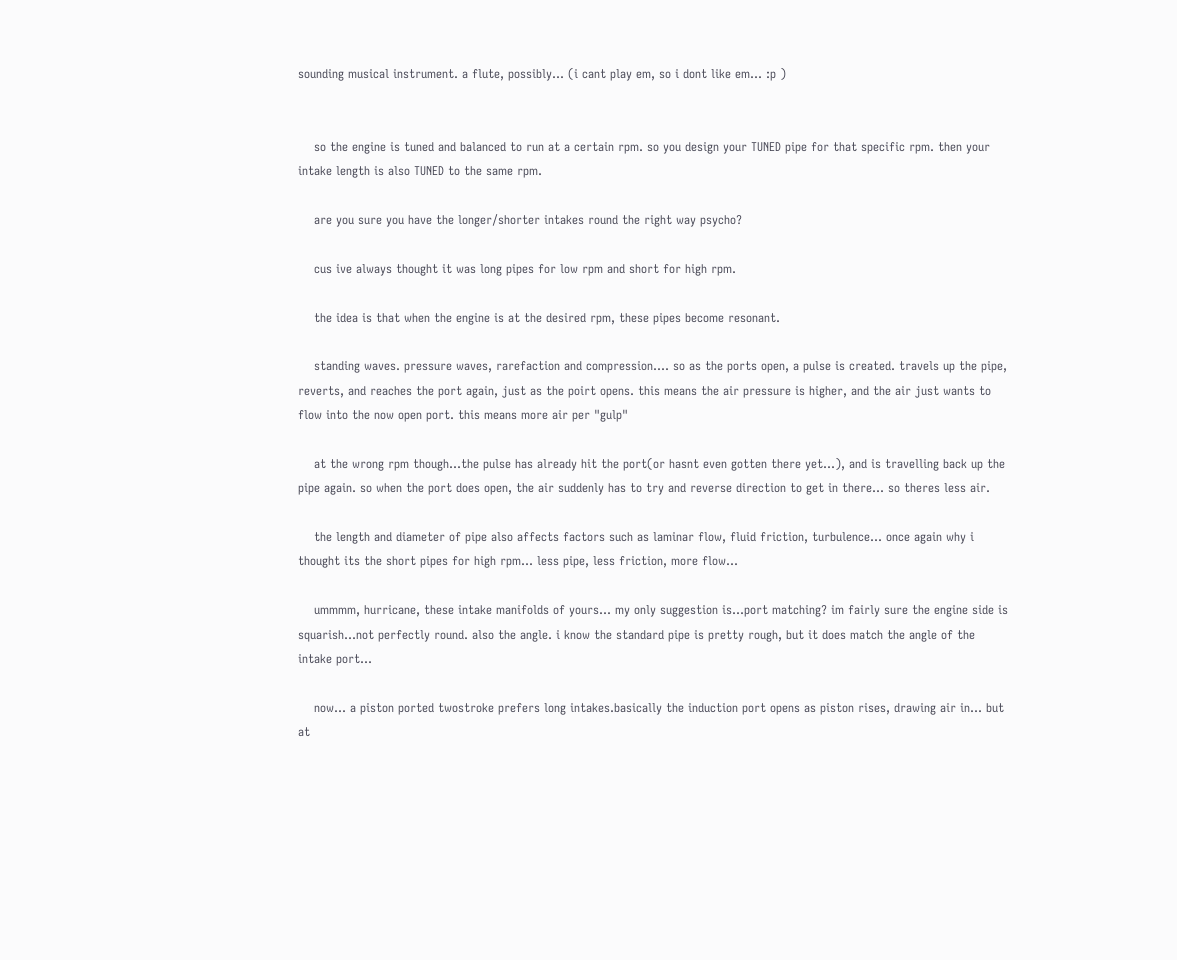sounding musical instrument. a flute, possibly... (i cant play em, so i dont like em... :p )


    so the engine is tuned and balanced to run at a certain rpm. so you design your TUNED pipe for that specific rpm. then your intake length is also TUNED to the same rpm.

    are you sure you have the longer/shorter intakes round the right way psycho?

    cus ive always thought it was long pipes for low rpm and short for high rpm.

    the idea is that when the engine is at the desired rpm, these pipes become resonant.

    standing waves. pressure waves, rarefaction and compression.... so as the ports open, a pulse is created. travels up the pipe, reverts, and reaches the port again, just as the poirt opens. this means the air pressure is higher, and the air just wants to flow into the now open port. this means more air per "gulp"

    at the wrong rpm though...the pulse has already hit the port(or hasnt even gotten there yet...), and is travelling back up the pipe again. so when the port does open, the air suddenly has to try and reverse direction to get in there... so theres less air.

    the length and diameter of pipe also affects factors such as laminar flow, fluid friction, turbulence... once again why i thought its the short pipes for high rpm... less pipe, less friction, more flow...

    ummmm, hurricane, these intake manifolds of yours... my only suggestion is...port matching? im fairly sure the engine side is squarish...not perfectly round. also the angle. i know the standard pipe is pretty rough, but it does match the angle of the intake port...

    now... a piston ported twostroke prefers long intakes.basically the induction port opens as piston rises, drawing air in... but at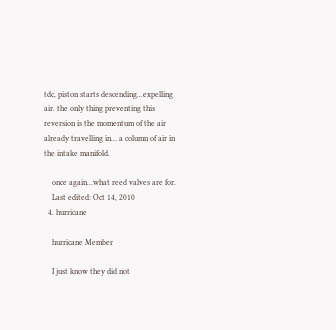tdc, piston starts descending...expelling air. the only thing preventing this reversion is the momentum of the air already travelling in... a column of air in the intake manifold.

    once again...what reed valves are for.
    Last edited: Oct 14, 2010
  4. hurricane

    hurricane Member

    I just know they did not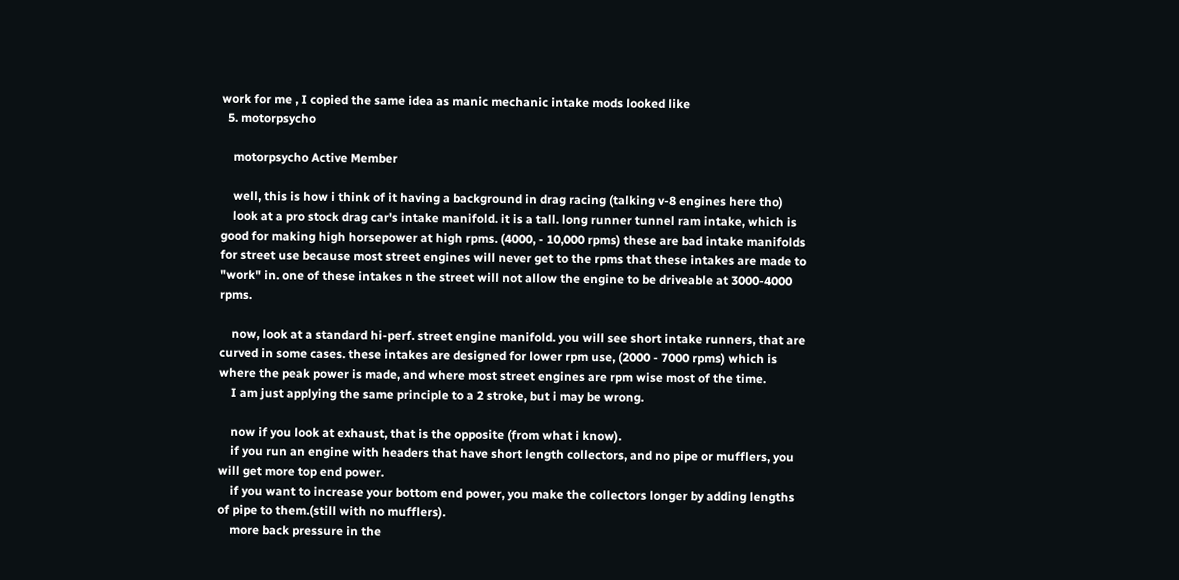work for me , I copied the same idea as manic mechanic intake mods looked like
  5. motorpsycho

    motorpsycho Active Member

    well, this is how i think of it having a background in drag racing (talking v-8 engines here tho)
    look at a pro stock drag car's intake manifold. it is a tall. long runner tunnel ram intake, which is good for making high horsepower at high rpms. (4000, - 10,000 rpms) these are bad intake manifolds for street use because most street engines will never get to the rpms that these intakes are made to "work" in. one of these intakes n the street will not allow the engine to be driveable at 3000-4000 rpms.

    now, look at a standard hi-perf. street engine manifold. you will see short intake runners, that are curved in some cases. these intakes are designed for lower rpm use, (2000 - 7000 rpms) which is where the peak power is made, and where most street engines are rpm wise most of the time.
    I am just applying the same principle to a 2 stroke, but i may be wrong.

    now if you look at exhaust, that is the opposite (from what i know).
    if you run an engine with headers that have short length collectors, and no pipe or mufflers, you will get more top end power.
    if you want to increase your bottom end power, you make the collectors longer by adding lengths of pipe to them.(still with no mufflers).
    more back pressure in the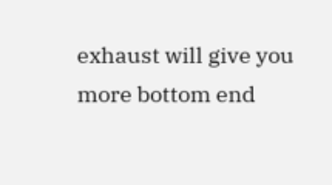exhaust will give you more bottom end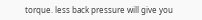torque. less back pressure will give you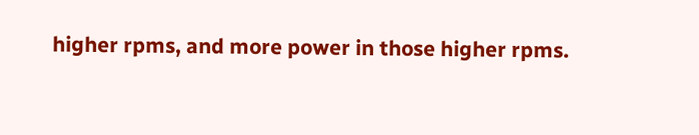higher rpms, and more power in those higher rpms.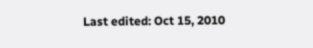Last edited: Oct 15, 2010